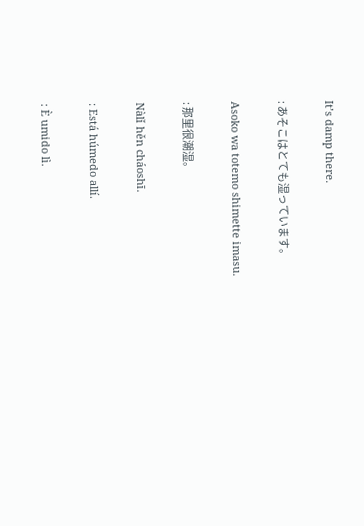It’s damp there.

: あそこはとても湿っています。

Asoko wa totemo shimette imasu.

: 那里很潮湿。

Nàlǐ hěn cháoshī.

: Está húmedo allí.

: È umido lì.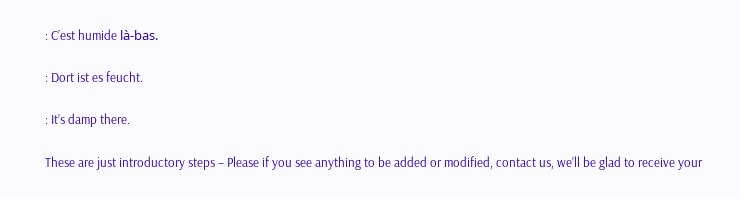: C’est humide là-bas.

: Dort ist es feucht.

: It’s damp there.

These are just introductory steps – Please if you see anything to be added or modified, contact us, we’ll be glad to receive your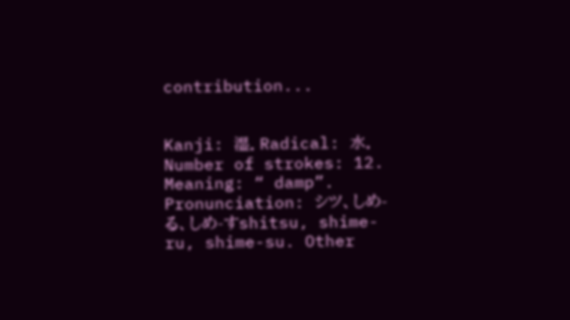contribution...


Kanji: 湿. Radical: 水. Number of strokes: 12. Meaning: “ damp”. Pronunciation: シツ、しめ-る、しめ-すshitsu, shime-ru, shime-su. Other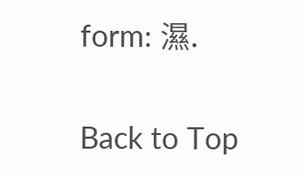form: 濕.

Back to Top